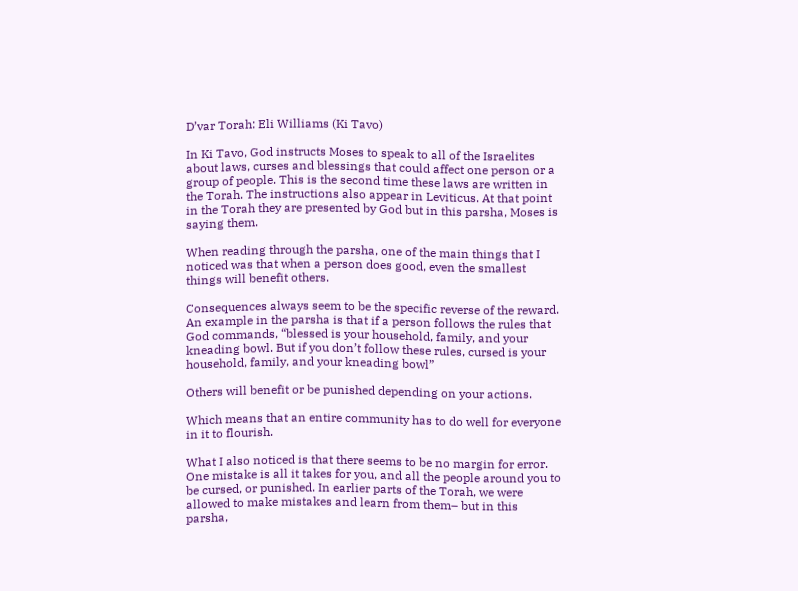D’var Torah: Eli Williams (Ki Tavo)

In Ki Tavo, God instructs Moses to speak to all of the Israelites about laws, curses and blessings that could affect one person or a group of people. This is the second time these laws are written in the Torah. The instructions also appear in Leviticus. At that point in the Torah they are presented by God but in this parsha, Moses is saying them.

When reading through the parsha, one of the main things that I noticed was that when a person does good, even the smallest things will benefit others.

Consequences always seem to be the specific reverse of the reward. An example in the parsha is that if a person follows the rules that God commands, “blessed is your household, family, and your kneading bowl. But if you don’t follow these rules, cursed is your household, family, and your kneading bowl”

Others will benefit or be punished depending on your actions.

Which means that an entire community has to do well for everyone in it to flourish.

What I also noticed is that there seems to be no margin for error. One mistake is all it takes for you, and all the people around you to be cursed, or punished. In earlier parts of the Torah, we were allowed to make mistakes and learn from them– but in this parsha,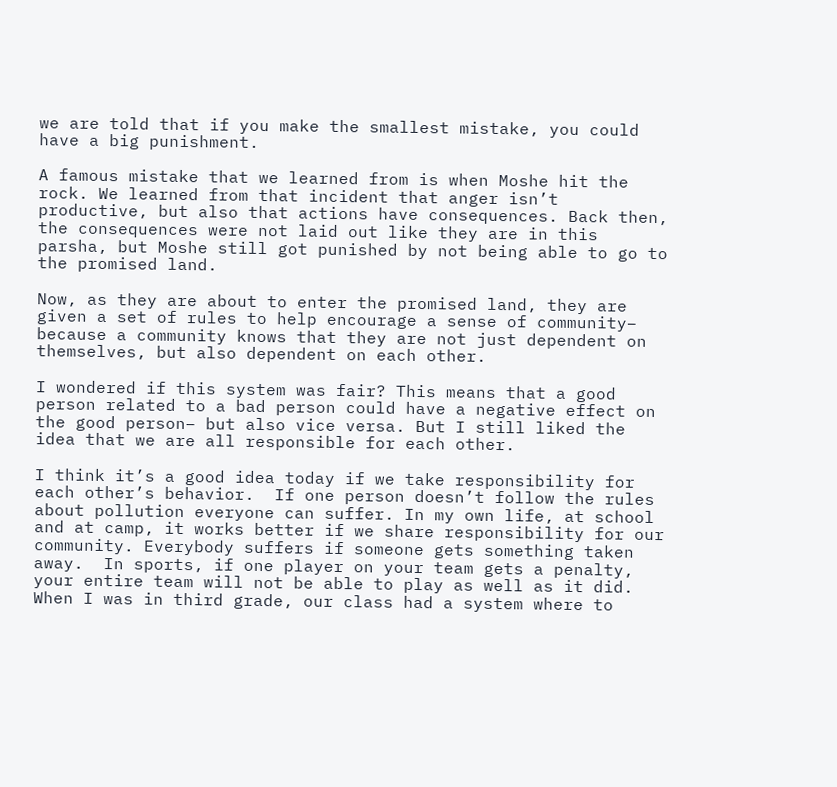we are told that if you make the smallest mistake, you could have a big punishment.

A famous mistake that we learned from is when Moshe hit the rock. We learned from that incident that anger isn’t productive, but also that actions have consequences. Back then, the consequences were not laid out like they are in this parsha, but Moshe still got punished by not being able to go to the promised land.

Now, as they are about to enter the promised land, they are given a set of rules to help encourage a sense of community– because a community knows that they are not just dependent on themselves, but also dependent on each other.

I wondered if this system was fair? This means that a good person related to a bad person could have a negative effect on the good person– but also vice versa. But I still liked the idea that we are all responsible for each other.

I think it’s a good idea today if we take responsibility for each other’s behavior.  If one person doesn’t follow the rules about pollution everyone can suffer. In my own life, at school and at camp, it works better if we share responsibility for our community. Everybody suffers if someone gets something taken away.  In sports, if one player on your team gets a penalty, your entire team will not be able to play as well as it did. When I was in third grade, our class had a system where to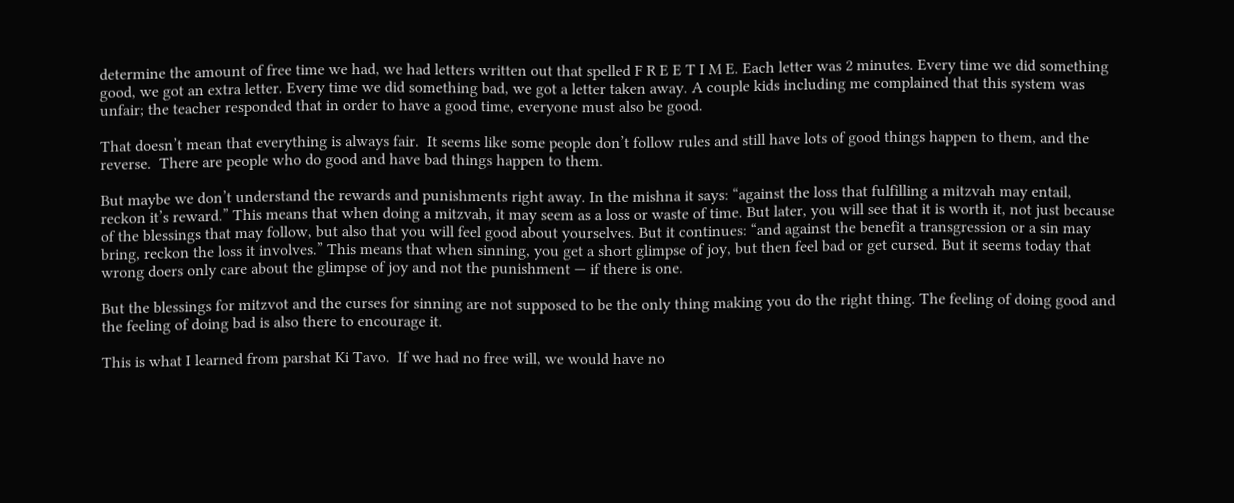determine the amount of free time we had, we had letters written out that spelled F R E E T I M E. Each letter was 2 minutes. Every time we did something good, we got an extra letter. Every time we did something bad, we got a letter taken away. A couple kids including me complained that this system was unfair; the teacher responded that in order to have a good time, everyone must also be good.

That doesn’t mean that everything is always fair.  It seems like some people don’t follow rules and still have lots of good things happen to them, and the reverse.  There are people who do good and have bad things happen to them.

But maybe we don’t understand the rewards and punishments right away. In the mishna it says: “against the loss that fulfilling a mitzvah may entail, reckon it’s reward.” This means that when doing a mitzvah, it may seem as a loss or waste of time. But later, you will see that it is worth it, not just because of the blessings that may follow, but also that you will feel good about yourselves. But it continues: “and against the benefit a transgression or a sin may bring, reckon the loss it involves.” This means that when sinning, you get a short glimpse of joy, but then feel bad or get cursed. But it seems today that wrong doers only care about the glimpse of joy and not the punishment — if there is one.

But the blessings for mitzvot and the curses for sinning are not supposed to be the only thing making you do the right thing. The feeling of doing good and the feeling of doing bad is also there to encourage it.

This is what I learned from parshat Ki Tavo.  If we had no free will, we would have no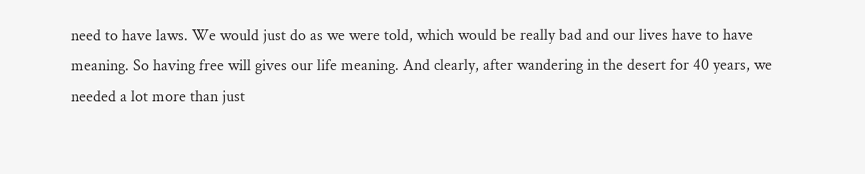need to have laws. We would just do as we were told, which would be really bad and our lives have to have meaning. So having free will gives our life meaning. And clearly, after wandering in the desert for 40 years, we needed a lot more than just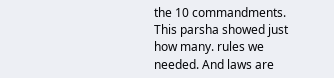the 10 commandments.  This parsha showed just how many. rules we needed. And laws are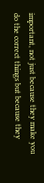important, not just because they make you do the correct things but because they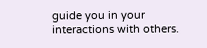guide you in your interactions with others.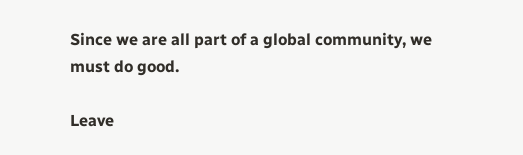Since we are all part of a global community, we must do good.

Leave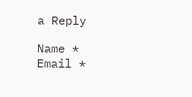a Reply

Name *
Email *